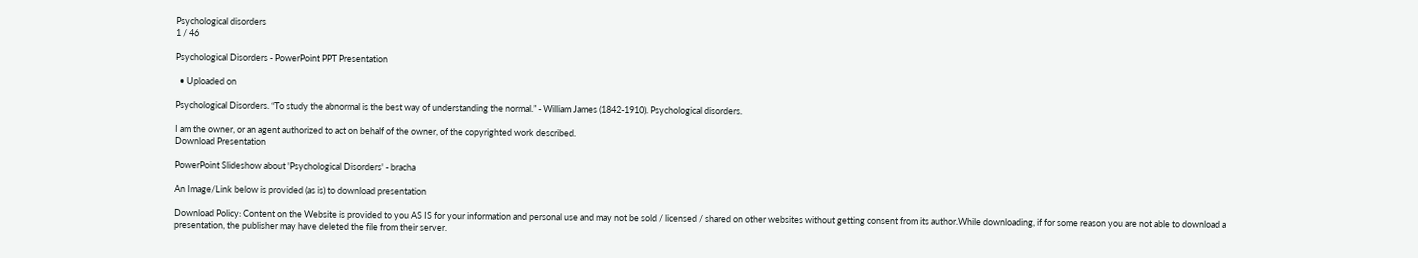Psychological disorders
1 / 46

Psychological Disorders - PowerPoint PPT Presentation

  • Uploaded on

Psychological Disorders. “To study the abnormal is the best way of understanding the normal.” - William James (1842-1910). Psychological disorders.

I am the owner, or an agent authorized to act on behalf of the owner, of the copyrighted work described.
Download Presentation

PowerPoint Slideshow about 'Psychological Disorders' - bracha

An Image/Link below is provided (as is) to download presentation

Download Policy: Content on the Website is provided to you AS IS for your information and personal use and may not be sold / licensed / shared on other websites without getting consent from its author.While downloading, if for some reason you are not able to download a presentation, the publisher may have deleted the file from their server.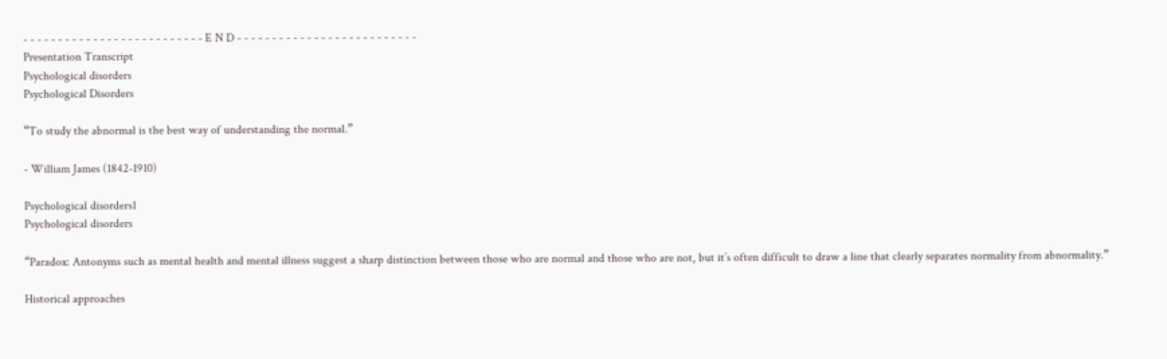- - - - - - - - - - - - - - - - - - - - - - - - - - E N D - - - - - - - - - - - - - - - - - - - - - - - - - -
Presentation Transcript
Psychological disorders
Psychological Disorders

“To study the abnormal is the best way of understanding the normal.”

- William James (1842-1910)

Psychological disorders1
Psychological disorders

“Paradox: Antonyms such as mental health and mental illness suggest a sharp distinction between those who are normal and those who are not, but it’s often difficult to draw a line that clearly separates normality from abnormality.”

Historical approaches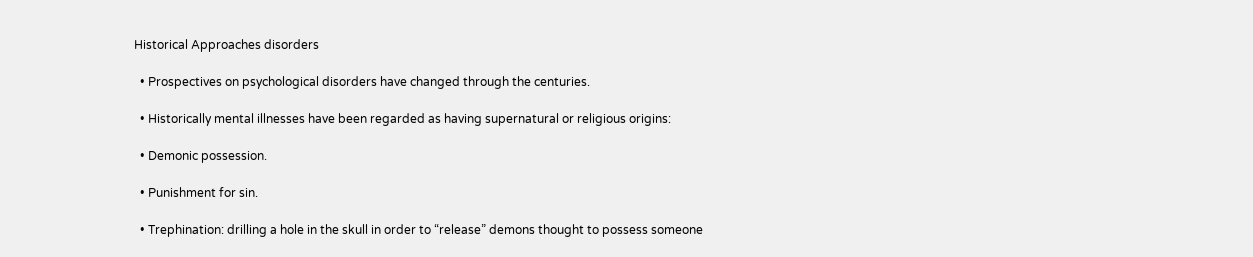Historical Approaches disorders

  • Prospectives on psychological disorders have changed through the centuries.

  • Historically mental illnesses have been regarded as having supernatural or religious origins:

  • Demonic possession.

  • Punishment for sin.

  • Trephination: drilling a hole in the skull in order to “release” demons thought to possess someone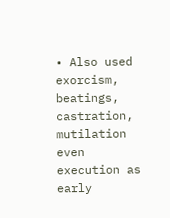• Also used exorcism, beatings, castration, mutilation even execution as early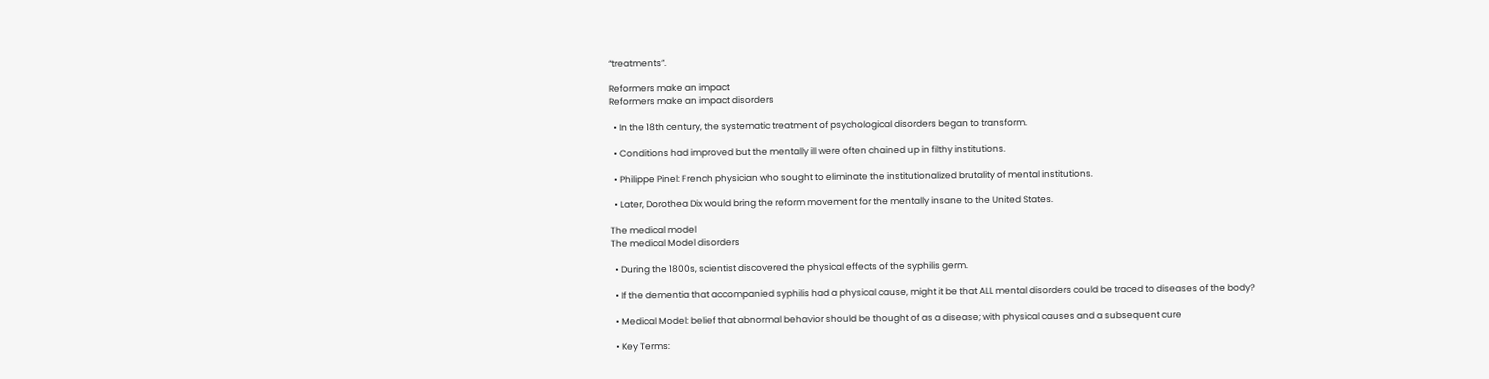“treatments”.

Reformers make an impact
Reformers make an impact disorders

  • In the 18th century, the systematic treatment of psychological disorders began to transform.

  • Conditions had improved but the mentally ill were often chained up in filthy institutions.

  • Philippe Pinel: French physician who sought to eliminate the institutionalized brutality of mental institutions.

  • Later, Dorothea Dix would bring the reform movement for the mentally insane to the United States.

The medical model
The medical Model disorders

  • During the 1800s, scientist discovered the physical effects of the syphilis germ.

  • If the dementia that accompanied syphilis had a physical cause, might it be that ALL mental disorders could be traced to diseases of the body?

  • Medical Model: belief that abnormal behavior should be thought of as a disease; with physical causes and a subsequent cure

  • Key Terms: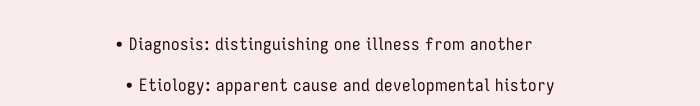• Diagnosis: distinguishing one illness from another

  • Etiology: apparent cause and developmental history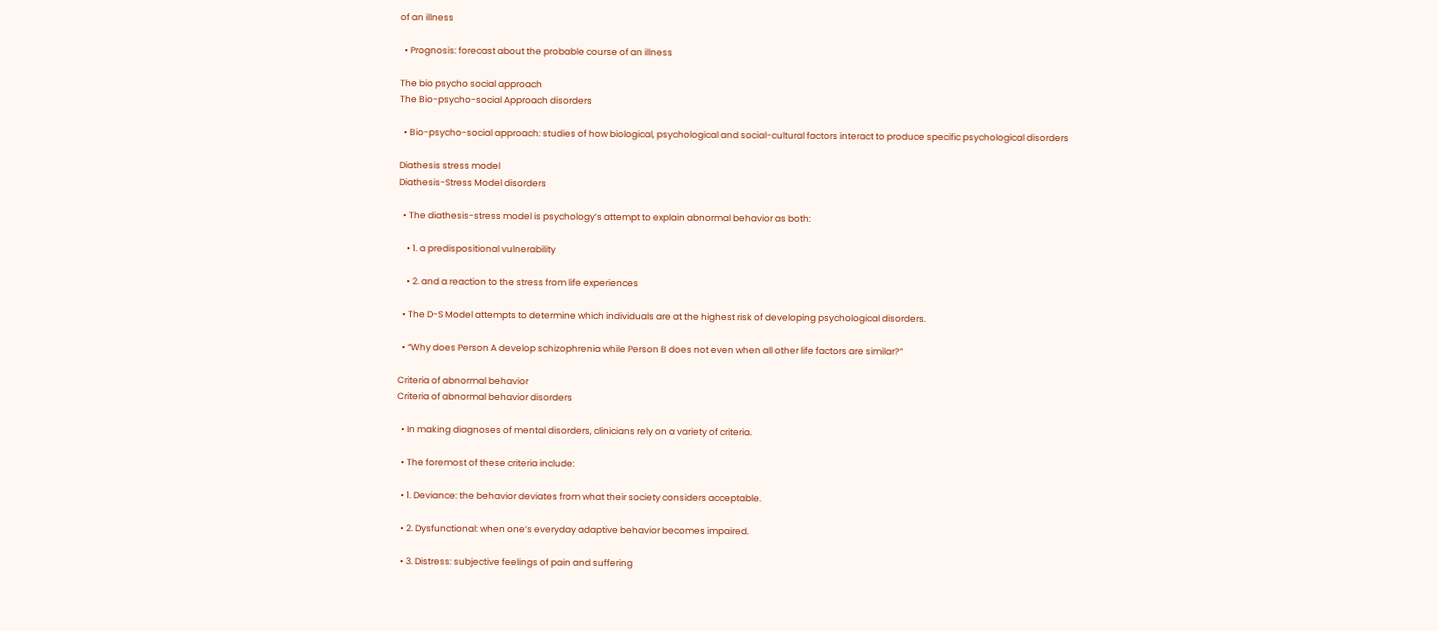of an illness

  • Prognosis: forecast about the probable course of an illness

The bio psycho social approach
The Bio-psycho-social Approach disorders

  • Bio-psycho-social approach: studies of how biological, psychological and social-cultural factors interact to produce specific psychological disorders

Diathesis stress model
Diathesis-Stress Model disorders

  • The diathesis-stress model is psychology’s attempt to explain abnormal behavior as both:

    • 1. a predispositional vulnerability

    • 2. and a reaction to the stress from life experiences

  • The D-S Model attempts to determine which individuals are at the highest risk of developing psychological disorders.

  • “Why does Person A develop schizophrenia while Person B does not even when all other life factors are similar?”

Criteria of abnormal behavior
Criteria of abnormal behavior disorders

  • In making diagnoses of mental disorders, clinicians rely on a variety of criteria.

  • The foremost of these criteria include:

  • 1. Deviance: the behavior deviates from what their society considers acceptable.

  • 2. Dysfunctional: when one’s everyday adaptive behavior becomes impaired.

  • 3. Distress: subjective feelings of pain and suffering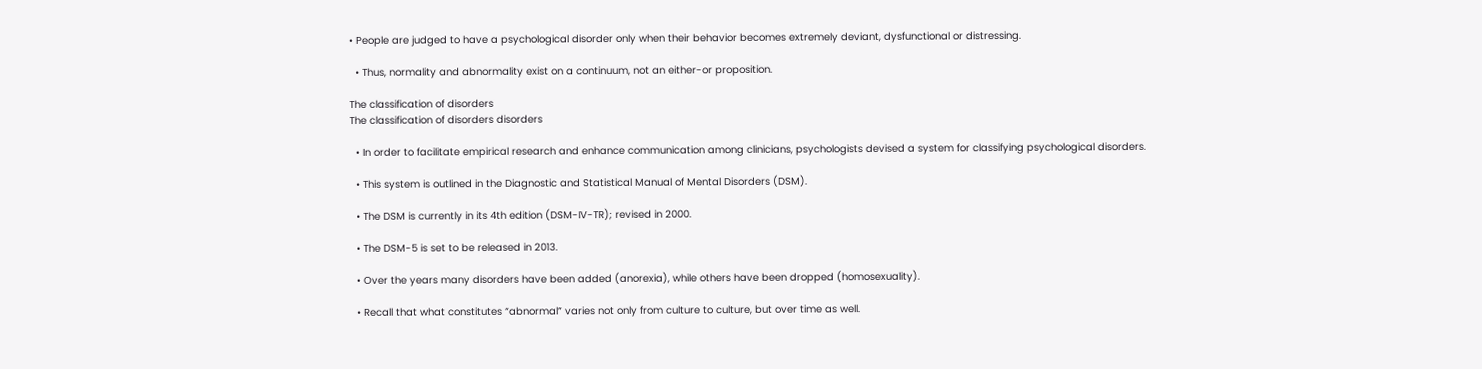• People are judged to have a psychological disorder only when their behavior becomes extremely deviant, dysfunctional or distressing.

  • Thus, normality and abnormality exist on a continuum, not an either-or proposition.

The classification of disorders
The classification of disorders disorders

  • In order to facilitate empirical research and enhance communication among clinicians, psychologists devised a system for classifying psychological disorders.

  • This system is outlined in the Diagnostic and Statistical Manual of Mental Disorders (DSM).

  • The DSM is currently in its 4th edition (DSM-IV-TR); revised in 2000.

  • The DSM-5 is set to be released in 2013.

  • Over the years many disorders have been added (anorexia), while others have been dropped (homosexuality).

  • Recall that what constitutes “abnormal” varies not only from culture to culture, but over time as well.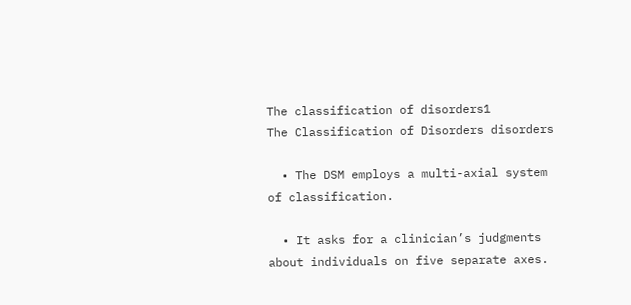The classification of disorders1
The Classification of Disorders disorders

  • The DSM employs a multi-axial system of classification.

  • It asks for a clinician’s judgments about individuals on five separate axes.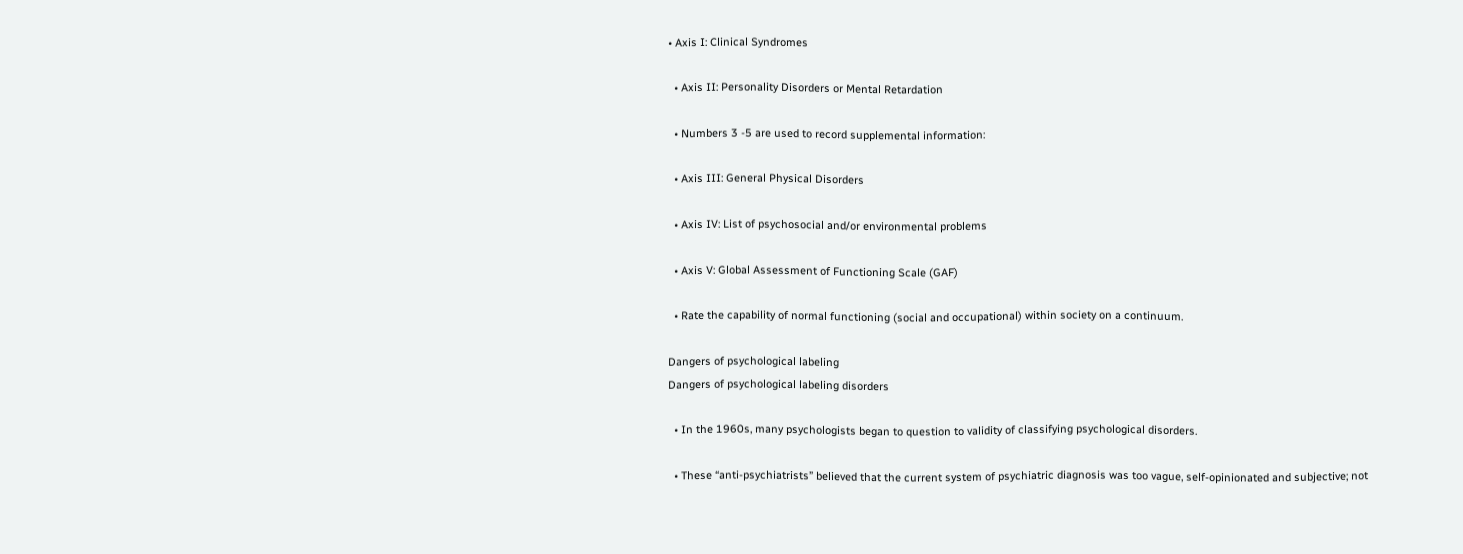• Axis I: Clinical Syndromes

  • Axis II: Personality Disorders or Mental Retardation

  • Numbers 3 -5 are used to record supplemental information:

  • Axis III: General Physical Disorders

  • Axis IV: List of psychosocial and/or environmental problems

  • Axis V: Global Assessment of Functioning Scale (GAF)

  • Rate the capability of normal functioning (social and occupational) within society on a continuum.

Dangers of psychological labeling
Dangers of psychological labeling disorders

  • In the 1960s, many psychologists began to question to validity of classifying psychological disorders.

  • These “anti-psychiatrists” believed that the current system of psychiatric diagnosis was too vague, self-opinionated and subjective; not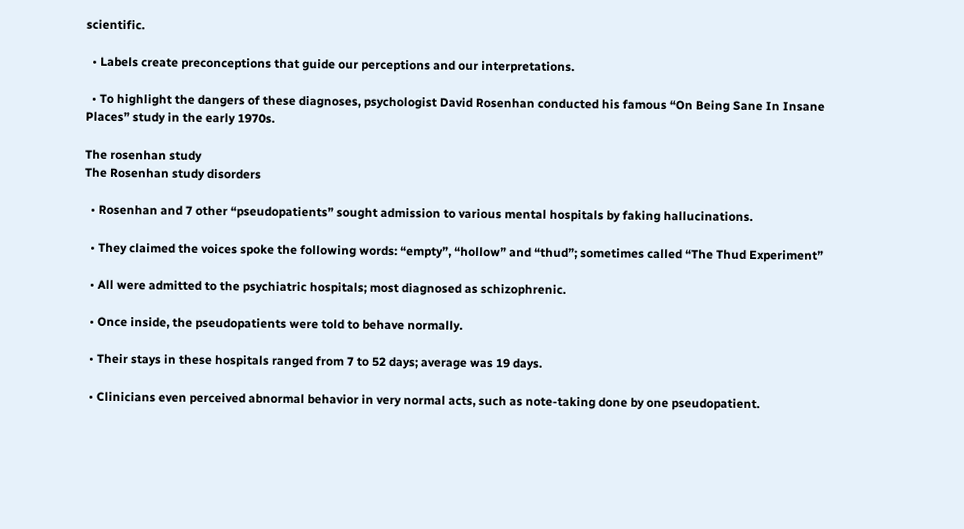scientific.

  • Labels create preconceptions that guide our perceptions and our interpretations.

  • To highlight the dangers of these diagnoses, psychologist David Rosenhan conducted his famous “On Being Sane In Insane Places” study in the early 1970s.

The rosenhan study
The Rosenhan study disorders

  • Rosenhan and 7 other “pseudopatients” sought admission to various mental hospitals by faking hallucinations.

  • They claimed the voices spoke the following words: “empty”, “hollow” and “thud”; sometimes called “The Thud Experiment”

  • All were admitted to the psychiatric hospitals; most diagnosed as schizophrenic.

  • Once inside, the pseudopatients were told to behave normally.

  • Their stays in these hospitals ranged from 7 to 52 days; average was 19 days.

  • Clinicians even perceived abnormal behavior in very normal acts, such as note-taking done by one pseudopatient.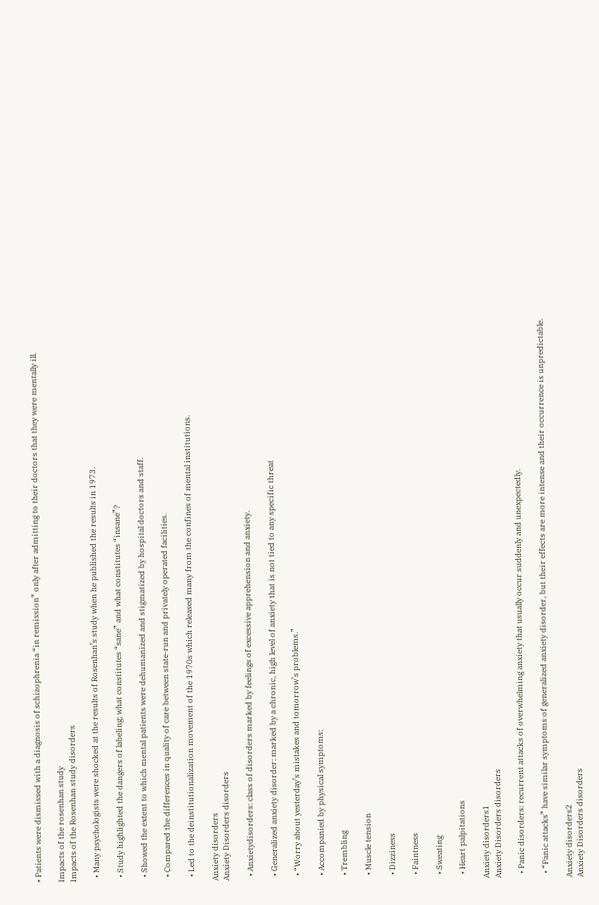• Patients were dismissed with a diagnosis of schizophrenia “in remission” only after admitting to their doctors that they were mentally ill.

Impacts of the rosenhan study
Impacts of the Rosenhan study disorders

  • Many psychologists were shocked at the results of Rosenhan’s study when he published the results in 1973.

  • Study highlighted the dangers of labeling; what constitutes “sane” and what constitutes “insane”?

  • Showed the extent to which mental patients were dehumanized and stigmatized by hospital doctors and staff.

  • Compared the differences in quality of care between state-run and privately operated facilities.

  • Led to the deinstitutionalization movement of the 1970s which released many from the confines of mental institutions.

Anxiety disorders
Anxiety Disorders disorders

  • Anxietydisorders: class of disorders marked by feelings of excessive apprehension and anxiety.

  • Generalized anxiety disorder: marked by a chronic, high level of anxiety that is not tied to any specific threat

  • “Worry about yesterday’s mistakes and tomorrow’s problems.”

  • Accompanied by physical symptoms:

  • Trembling

  • Muscle tension

  • Dizziness

  • Faintness

  • Sweating

  • Heart palpitations

Anxiety disorders1
Anxiety Disorders disorders

  • Panic disorders: recurrent attacks of overwhelming anxiety that usually occur suddenly and unexpectedly.

  • “Panic attacks” have similar symptoms of generalized anxiety disorder, but their effects are more intense and their occurrence is unpredictable.

Anxiety disorders2
Anxiety Disorders disorders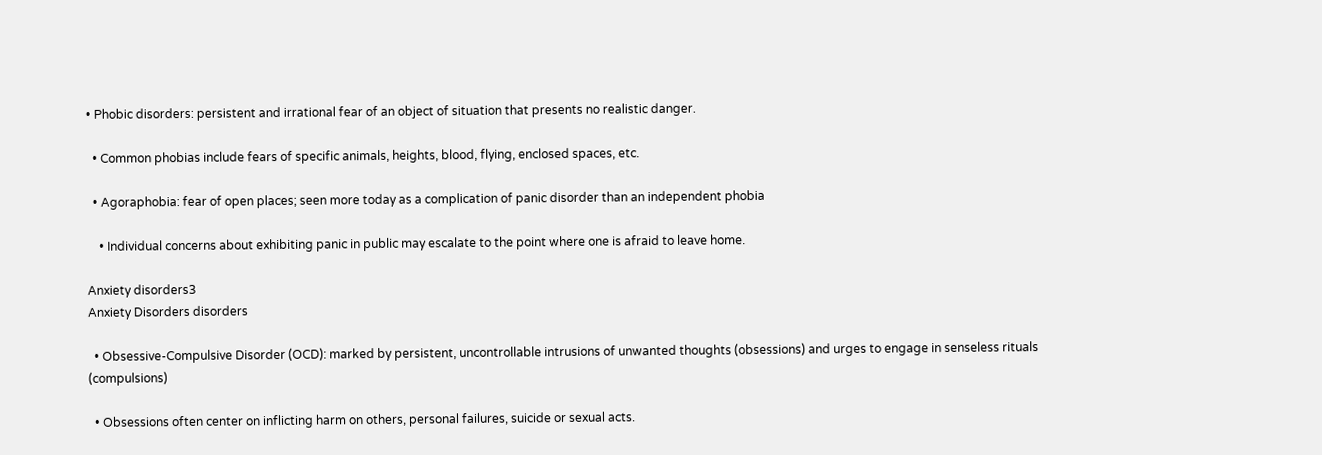• Phobic disorders: persistent and irrational fear of an object of situation that presents no realistic danger.

  • Common phobias include fears of specific animals, heights, blood, flying, enclosed spaces, etc.

  • Agoraphobia: fear of open places; seen more today as a complication of panic disorder than an independent phobia

    • Individual concerns about exhibiting panic in public may escalate to the point where one is afraid to leave home.

Anxiety disorders3
Anxiety Disorders disorders

  • Obsessive-Compulsive Disorder (OCD): marked by persistent, uncontrollable intrusions of unwanted thoughts (obsessions) and urges to engage in senseless rituals (compulsions)

  • Obsessions often center on inflicting harm on others, personal failures, suicide or sexual acts.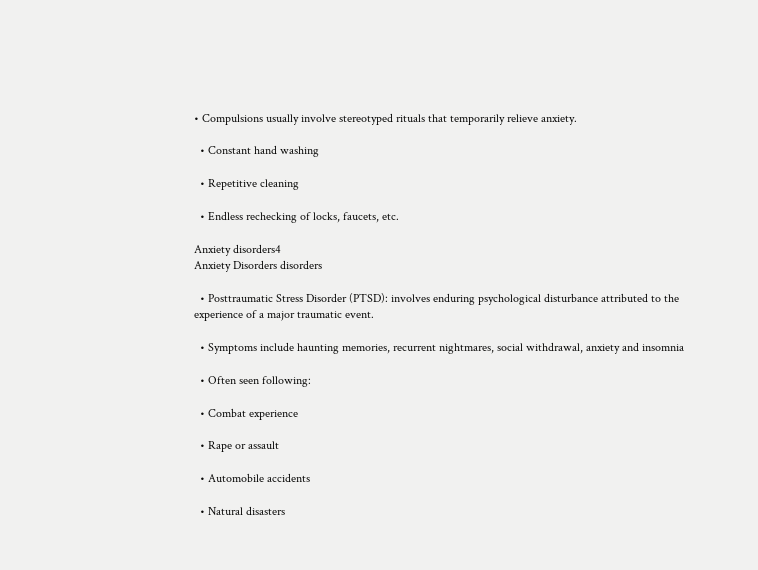• Compulsions usually involve stereotyped rituals that temporarily relieve anxiety.

  • Constant hand washing

  • Repetitive cleaning

  • Endless rechecking of locks, faucets, etc.

Anxiety disorders4
Anxiety Disorders disorders

  • Posttraumatic Stress Disorder (PTSD): involves enduring psychological disturbance attributed to the experience of a major traumatic event.

  • Symptoms include haunting memories, recurrent nightmares, social withdrawal, anxiety and insomnia

  • Often seen following:

  • Combat experience

  • Rape or assault

  • Automobile accidents

  • Natural disasters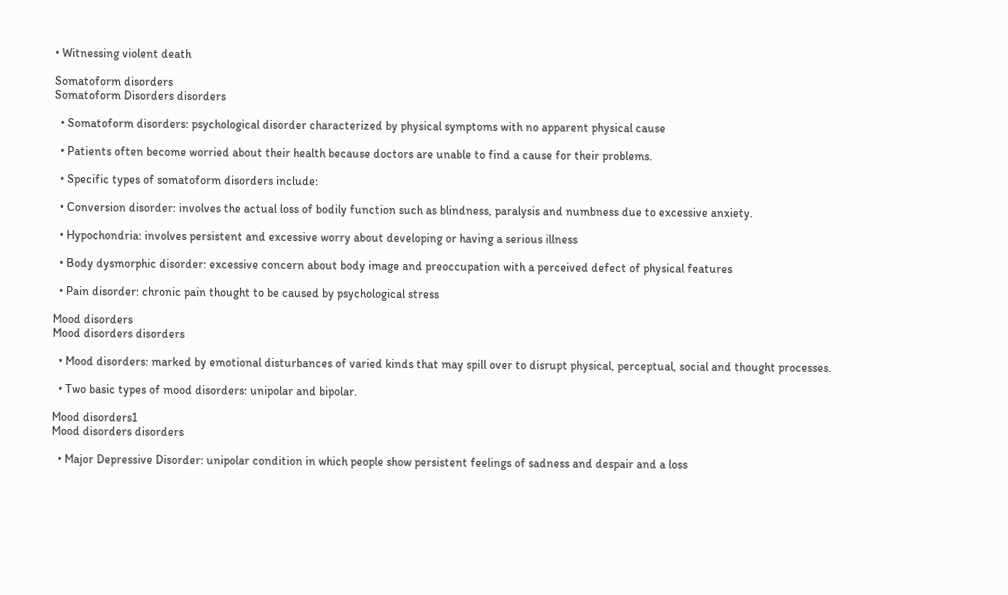• Witnessing violent death

Somatoform disorders
Somatoform Disorders disorders

  • Somatoform disorders: psychological disorder characterized by physical symptoms with no apparent physical cause

  • Patients often become worried about their health because doctors are unable to find a cause for their problems.

  • Specific types of somatoform disorders include:

  • Conversion disorder: involves the actual loss of bodily function such as blindness, paralysis and numbness due to excessive anxiety.

  • Hypochondria: involves persistent and excessive worry about developing or having a serious illness

  • Body dysmorphic disorder: excessive concern about body image and preoccupation with a perceived defect of physical features

  • Pain disorder: chronic pain thought to be caused by psychological stress

Mood disorders
Mood disorders disorders

  • Mood disorders: marked by emotional disturbances of varied kinds that may spill over to disrupt physical, perceptual, social and thought processes.

  • Two basic types of mood disorders: unipolar and bipolar.

Mood disorders1
Mood disorders disorders

  • Major Depressive Disorder: unipolar condition in which people show persistent feelings of sadness and despair and a loss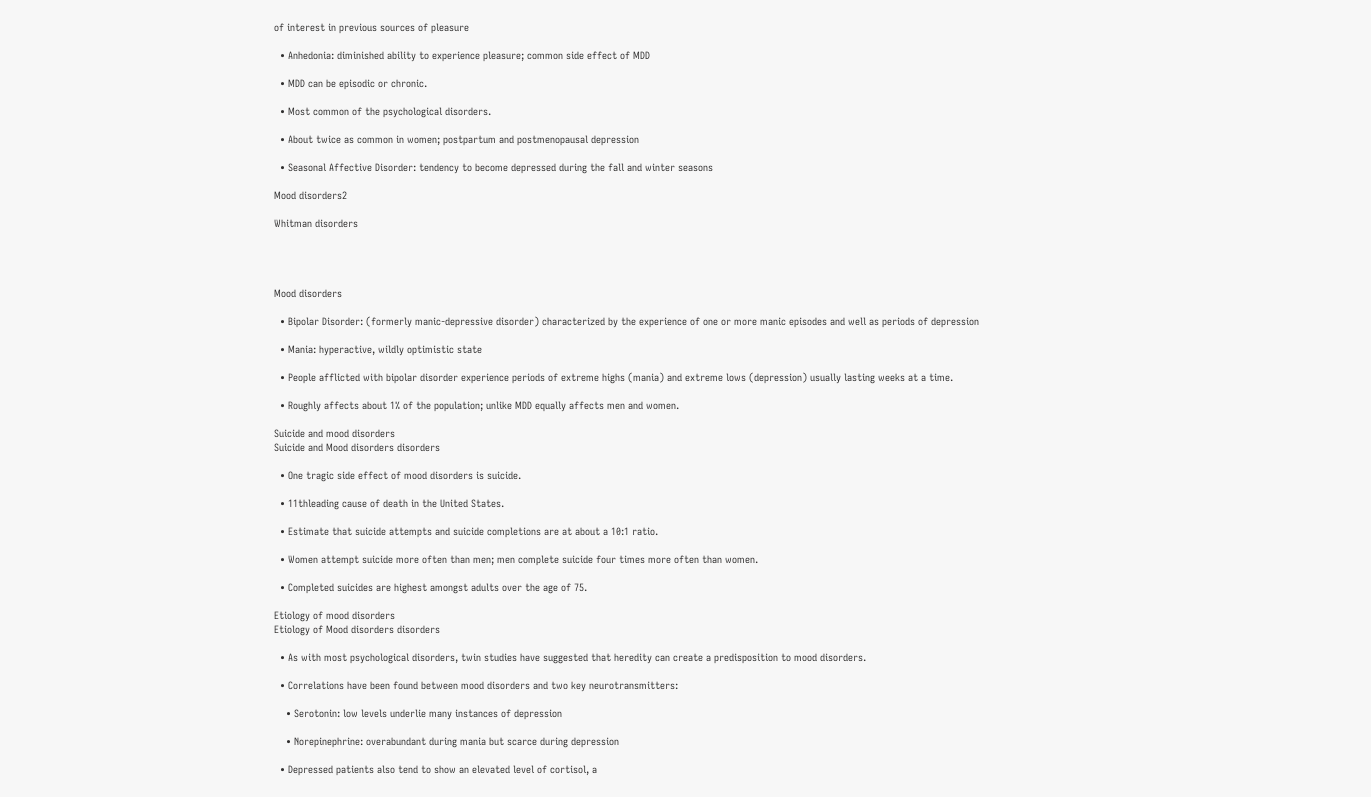of interest in previous sources of pleasure

  • Anhedonia: diminished ability to experience pleasure; common side effect of MDD

  • MDD can be episodic or chronic.

  • Most common of the psychological disorders.

  • About twice as common in women; postpartum and postmenopausal depression

  • Seasonal Affective Disorder: tendency to become depressed during the fall and winter seasons

Mood disorders2

Whitman disorders




Mood disorders

  • Bipolar Disorder: (formerly manic-depressive disorder) characterized by the experience of one or more manic episodes and well as periods of depression

  • Mania: hyperactive, wildly optimistic state

  • People afflicted with bipolar disorder experience periods of extreme highs (mania) and extreme lows (depression) usually lasting weeks at a time.

  • Roughly affects about 1% of the population; unlike MDD equally affects men and women.

Suicide and mood disorders
Suicide and Mood disorders disorders

  • One tragic side effect of mood disorders is suicide.

  • 11thleading cause of death in the United States.

  • Estimate that suicide attempts and suicide completions are at about a 10:1 ratio.

  • Women attempt suicide more often than men; men complete suicide four times more often than women.

  • Completed suicides are highest amongst adults over the age of 75.

Etiology of mood disorders
Etiology of Mood disorders disorders

  • As with most psychological disorders, twin studies have suggested that heredity can create a predisposition to mood disorders.

  • Correlations have been found between mood disorders and two key neurotransmitters:

    • Serotonin: low levels underlie many instances of depression

    • Norepinephrine: overabundant during mania but scarce during depression

  • Depressed patients also tend to show an elevated level of cortisol, a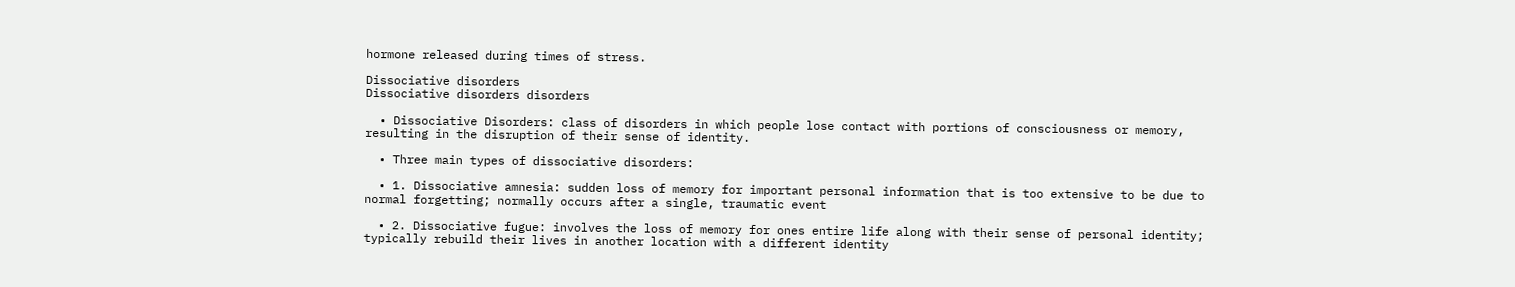hormone released during times of stress.

Dissociative disorders
Dissociative disorders disorders

  • Dissociative Disorders: class of disorders in which people lose contact with portions of consciousness or memory, resulting in the disruption of their sense of identity.

  • Three main types of dissociative disorders:

  • 1. Dissociative amnesia: sudden loss of memory for important personal information that is too extensive to be due to normal forgetting; normally occurs after a single, traumatic event

  • 2. Dissociative fugue: involves the loss of memory for ones entire life along with their sense of personal identity; typically rebuild their lives in another location with a different identity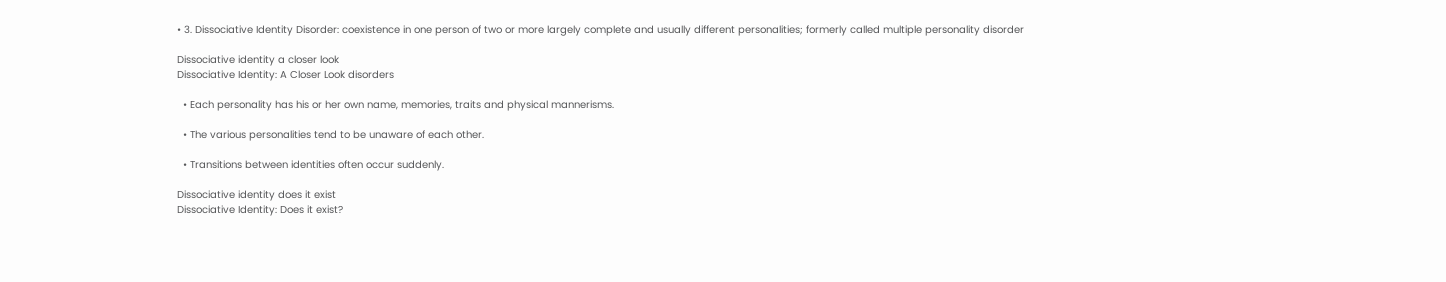• 3. Dissociative Identity Disorder: coexistence in one person of two or more largely complete and usually different personalities; formerly called multiple personality disorder

Dissociative identity a closer look
Dissociative Identity: A Closer Look disorders

  • Each personality has his or her own name, memories, traits and physical mannerisms.

  • The various personalities tend to be unaware of each other.

  • Transitions between identities often occur suddenly.

Dissociative identity does it exist
Dissociative Identity: Does it exist?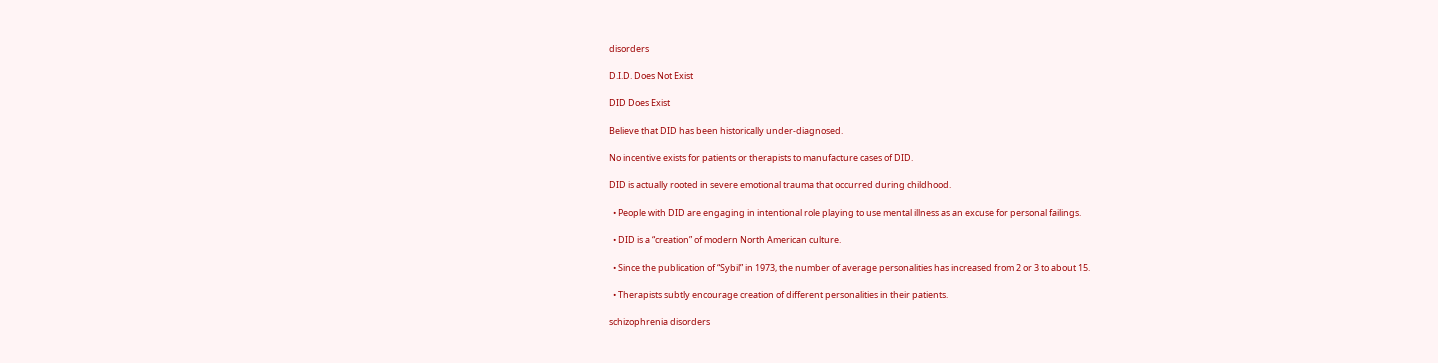disorders

D.I.D. Does Not Exist

DID Does Exist

Believe that DID has been historically under-diagnosed.

No incentive exists for patients or therapists to manufacture cases of DID.

DID is actually rooted in severe emotional trauma that occurred during childhood.

  • People with DID are engaging in intentional role playing to use mental illness as an excuse for personal failings.

  • DID is a “creation” of modern North American culture.

  • Since the publication of “Sybil” in 1973, the number of average personalities has increased from 2 or 3 to about 15.

  • Therapists subtly encourage creation of different personalities in their patients.

schizophrenia disorders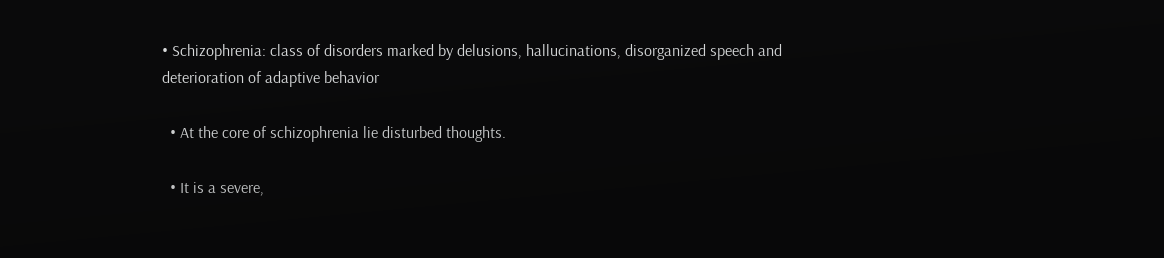• Schizophrenia: class of disorders marked by delusions, hallucinations, disorganized speech and deterioration of adaptive behavior

  • At the core of schizophrenia lie disturbed thoughts.

  • It is a severe,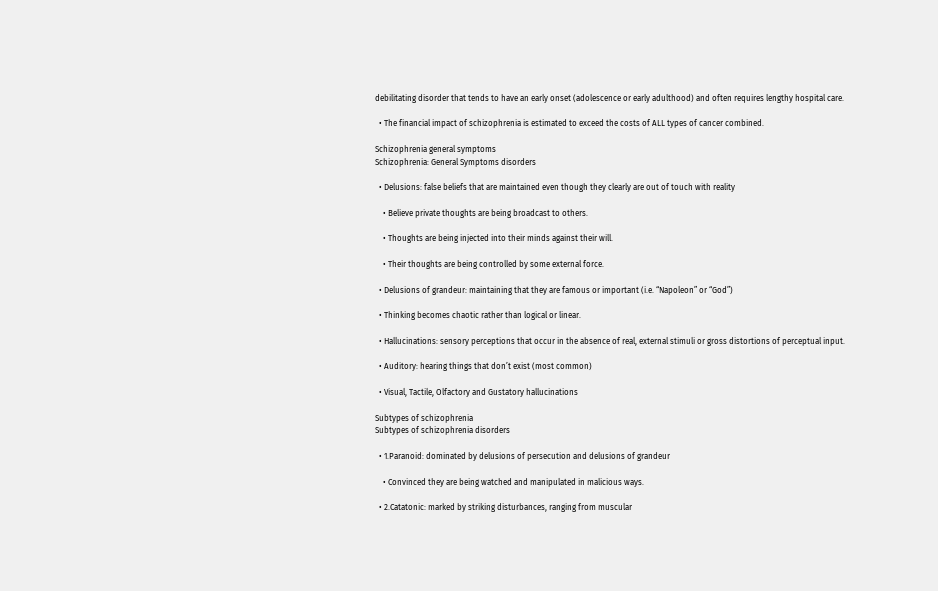debilitating disorder that tends to have an early onset (adolescence or early adulthood) and often requires lengthy hospital care.

  • The financial impact of schizophrenia is estimated to exceed the costs of ALL types of cancer combined.

Schizophrenia general symptoms
Schizophrenia: General Symptoms disorders

  • Delusions: false beliefs that are maintained even though they clearly are out of touch with reality

    • Believe private thoughts are being broadcast to others.

    • Thoughts are being injected into their minds against their will.

    • Their thoughts are being controlled by some external force.

  • Delusions of grandeur: maintaining that they are famous or important (i.e. “Napoleon” or “God”)

  • Thinking becomes chaotic rather than logical or linear.

  • Hallucinations: sensory perceptions that occur in the absence of real, external stimuli or gross distortions of perceptual input.

  • Auditory: hearing things that don’t exist (most common)

  • Visual, Tactile, Olfactory and Gustatory hallucinations

Subtypes of schizophrenia
Subtypes of schizophrenia disorders

  • 1.Paranoid: dominated by delusions of persecution and delusions of grandeur

    • Convinced they are being watched and manipulated in malicious ways.

  • 2.Catatonic: marked by striking disturbances, ranging from muscular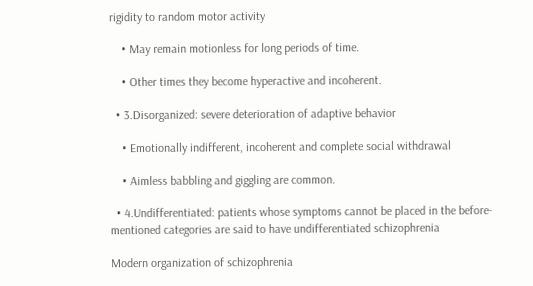rigidity to random motor activity

    • May remain motionless for long periods of time.

    • Other times they become hyperactive and incoherent.

  • 3.Disorganized: severe deterioration of adaptive behavior

    • Emotionally indifferent, incoherent and complete social withdrawal

    • Aimless babbling and giggling are common.

  • 4.Undifferentiated: patients whose symptoms cannot be placed in the before-mentioned categories are said to have undifferentiated schizophrenia

Modern organization of schizophrenia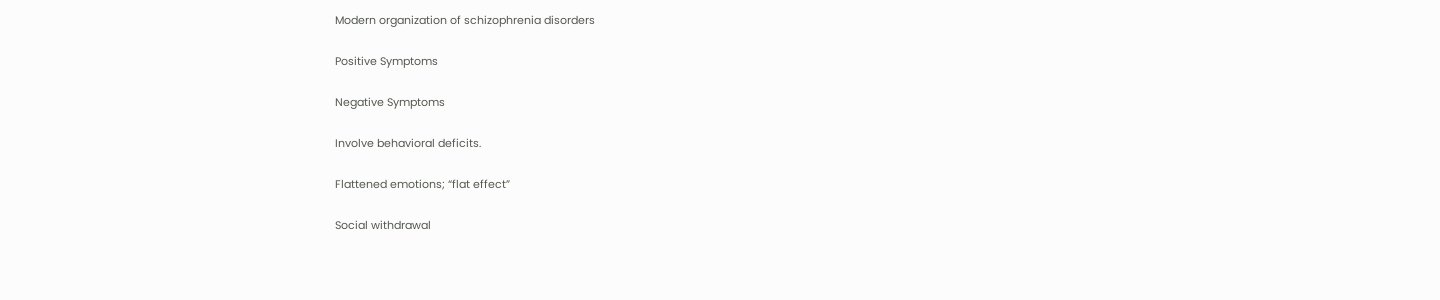Modern organization of schizophrenia disorders

Positive Symptoms

Negative Symptoms

Involve behavioral deficits.

Flattened emotions; “flat effect”

Social withdrawal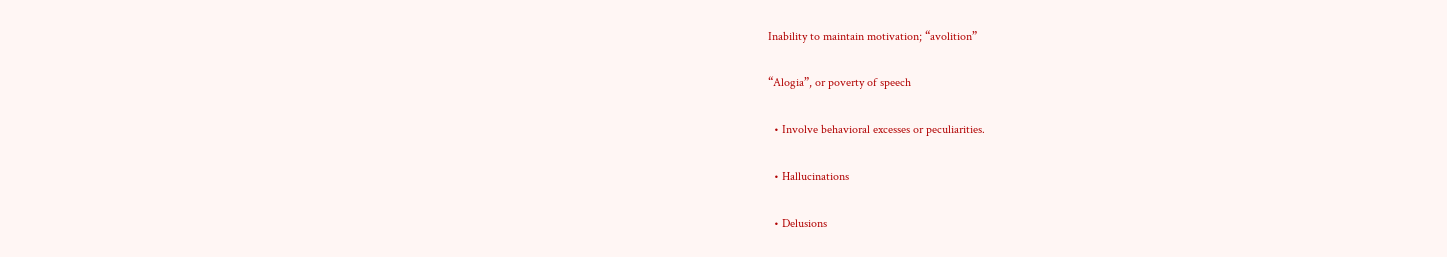Inability to maintain motivation; “avolition”

“Alogia”, or poverty of speech

  • Involve behavioral excesses or peculiarities.

  • Hallucinations

  • Delusions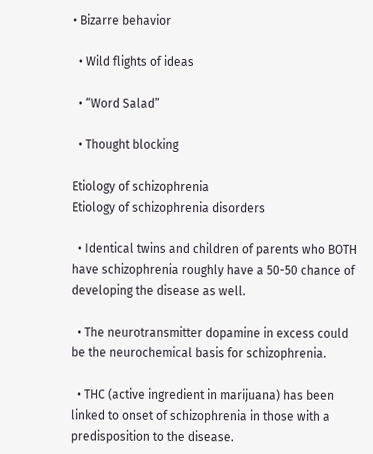• Bizarre behavior

  • Wild flights of ideas

  • “Word Salad”

  • Thought blocking

Etiology of schizophrenia
Etiology of schizophrenia disorders

  • Identical twins and children of parents who BOTH have schizophrenia roughly have a 50-50 chance of developing the disease as well.

  • The neurotransmitter dopamine in excess could be the neurochemical basis for schizophrenia.

  • THC (active ingredient in marijuana) has been linked to onset of schizophrenia in those with a predisposition to the disease.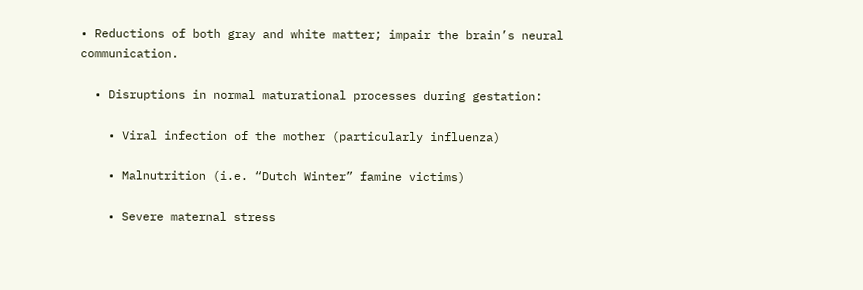• Reductions of both gray and white matter; impair the brain’s neural communication.

  • Disruptions in normal maturational processes during gestation:

    • Viral infection of the mother (particularly influenza)

    • Malnutrition (i.e. “Dutch Winter” famine victims)

    • Severe maternal stress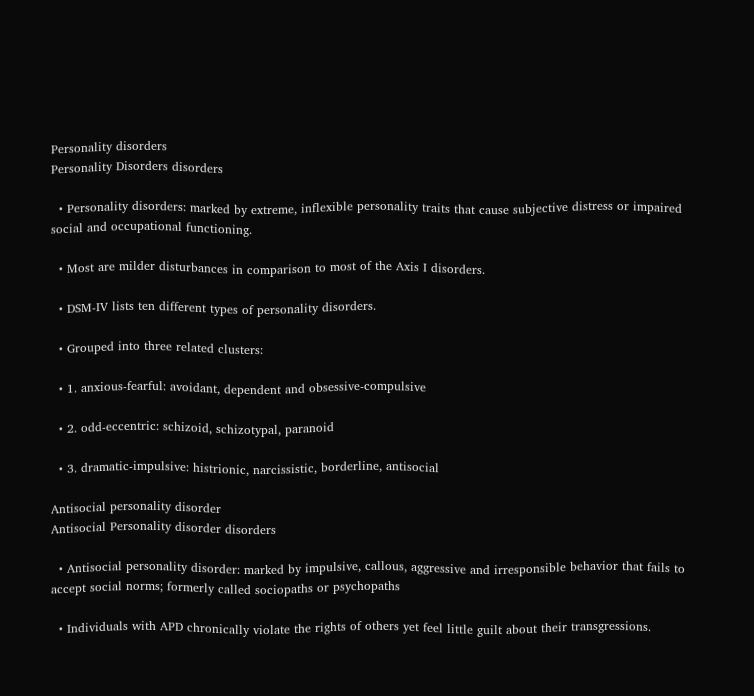Personality disorders
Personality Disorders disorders

  • Personality disorders: marked by extreme, inflexible personality traits that cause subjective distress or impaired social and occupational functioning.

  • Most are milder disturbances in comparison to most of the Axis I disorders.

  • DSM-IV lists ten different types of personality disorders.

  • Grouped into three related clusters:

  • 1. anxious-fearful: avoidant, dependent and obsessive-compulsive

  • 2. odd-eccentric: schizoid, schizotypal, paranoid

  • 3. dramatic-impulsive: histrionic, narcissistic, borderline, antisocial

Antisocial personality disorder
Antisocial Personality disorder disorders

  • Antisocial personality disorder: marked by impulsive, callous, aggressive and irresponsible behavior that fails to accept social norms; formerly called sociopaths or psychopaths

  • Individuals with APD chronically violate the rights of others yet feel little guilt about their transgressions.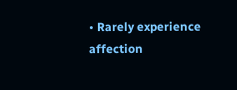• Rarely experience affection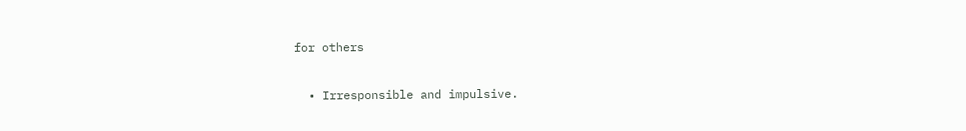for others

  • Irresponsible and impulsive.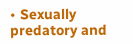• Sexually predatory and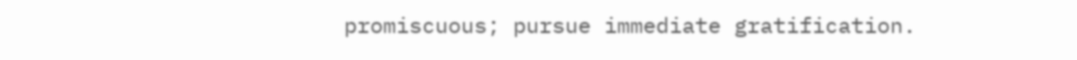promiscuous; pursue immediate gratification.